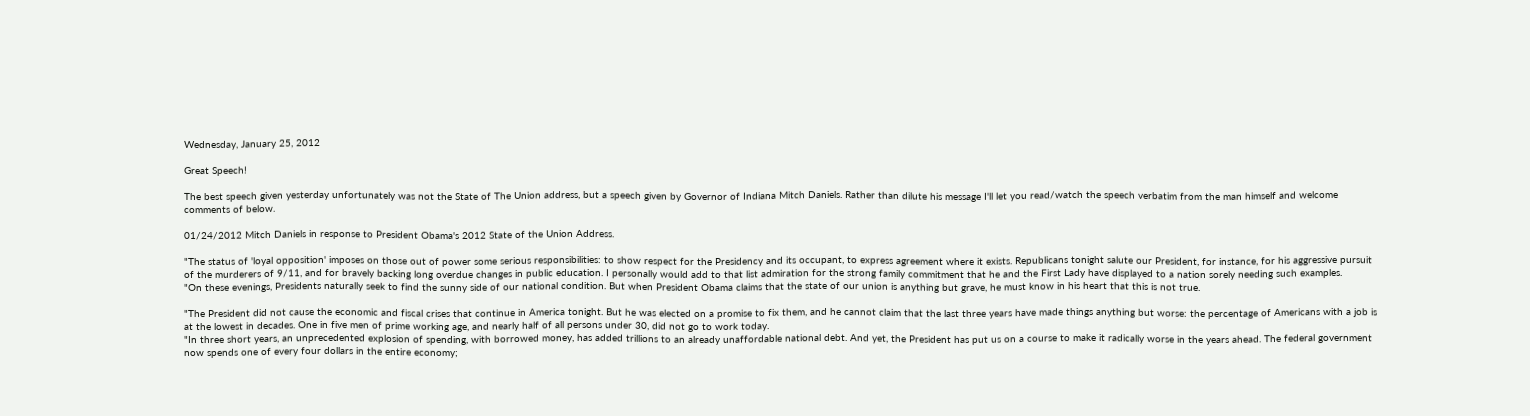Wednesday, January 25, 2012

Great Speech!

The best speech given yesterday unfortunately was not the State of The Union address, but a speech given by Governor of Indiana Mitch Daniels. Rather than dilute his message I'll let you read/watch the speech verbatim from the man himself and welcome comments of below.

01/24/2012 Mitch Daniels in response to President Obama's 2012 State of the Union Address.

"The status of 'loyal opposition' imposes on those out of power some serious responsibilities: to show respect for the Presidency and its occupant, to express agreement where it exists. Republicans tonight salute our President, for instance, for his aggressive pursuit of the murderers of 9/11, and for bravely backing long overdue changes in public education. I personally would add to that list admiration for the strong family commitment that he and the First Lady have displayed to a nation sorely needing such examples.
"On these evenings, Presidents naturally seek to find the sunny side of our national condition. But when President Obama claims that the state of our union is anything but grave, he must know in his heart that this is not true.

"The President did not cause the economic and fiscal crises that continue in America tonight. But he was elected on a promise to fix them, and he cannot claim that the last three years have made things anything but worse: the percentage of Americans with a job is at the lowest in decades. One in five men of prime working age, and nearly half of all persons under 30, did not go to work today.
"In three short years, an unprecedented explosion of spending, with borrowed money, has added trillions to an already unaffordable national debt. And yet, the President has put us on a course to make it radically worse in the years ahead. The federal government now spends one of every four dollars in the entire economy;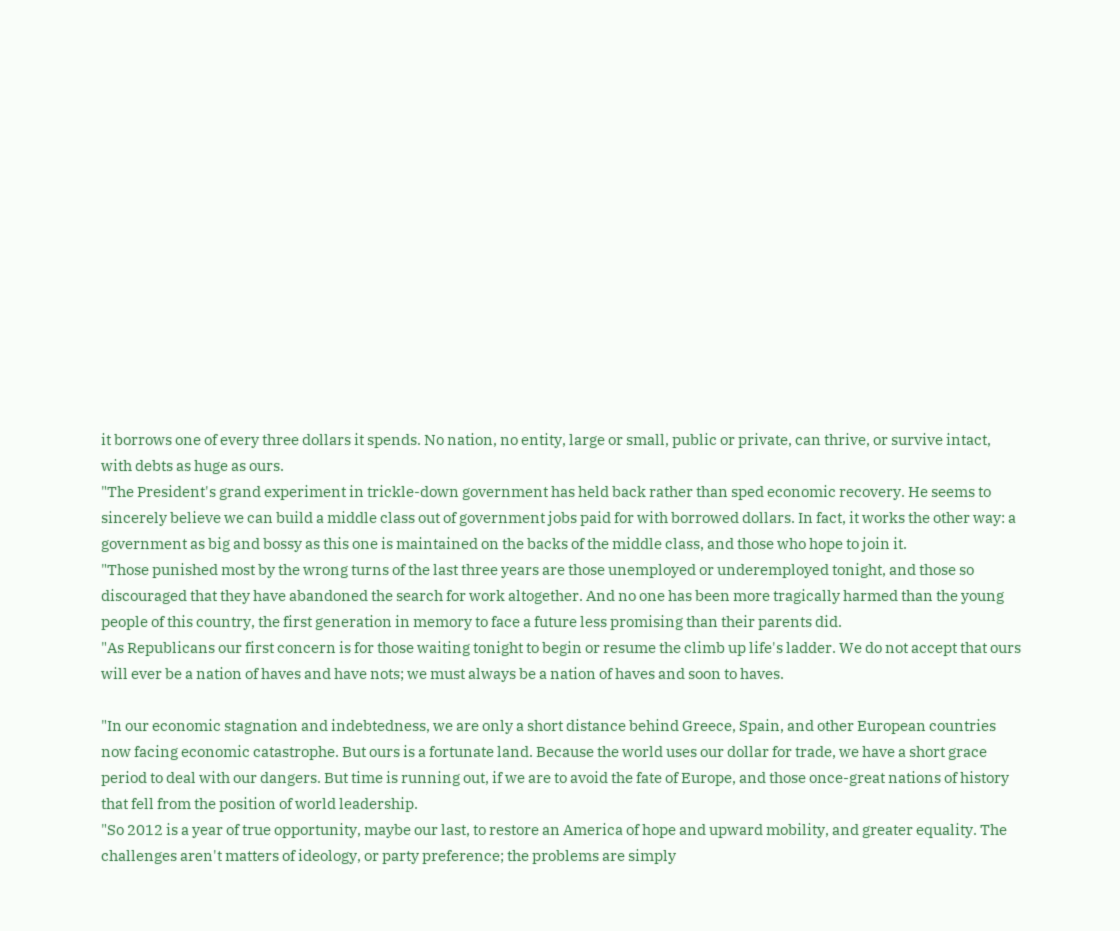it borrows one of every three dollars it spends. No nation, no entity, large or small, public or private, can thrive, or survive intact, with debts as huge as ours.
"The President's grand experiment in trickle-down government has held back rather than sped economic recovery. He seems to sincerely believe we can build a middle class out of government jobs paid for with borrowed dollars. In fact, it works the other way: a government as big and bossy as this one is maintained on the backs of the middle class, and those who hope to join it.
"Those punished most by the wrong turns of the last three years are those unemployed or underemployed tonight, and those so discouraged that they have abandoned the search for work altogether. And no one has been more tragically harmed than the young people of this country, the first generation in memory to face a future less promising than their parents did.
"As Republicans our first concern is for those waiting tonight to begin or resume the climb up life's ladder. We do not accept that ours will ever be a nation of haves and have nots; we must always be a nation of haves and soon to haves.

"In our economic stagnation and indebtedness, we are only a short distance behind Greece, Spain, and other European countries now facing economic catastrophe. But ours is a fortunate land. Because the world uses our dollar for trade, we have a short grace period to deal with our dangers. But time is running out, if we are to avoid the fate of Europe, and those once-great nations of history that fell from the position of world leadership.
"So 2012 is a year of true opportunity, maybe our last, to restore an America of hope and upward mobility, and greater equality. The challenges aren't matters of ideology, or party preference; the problems are simply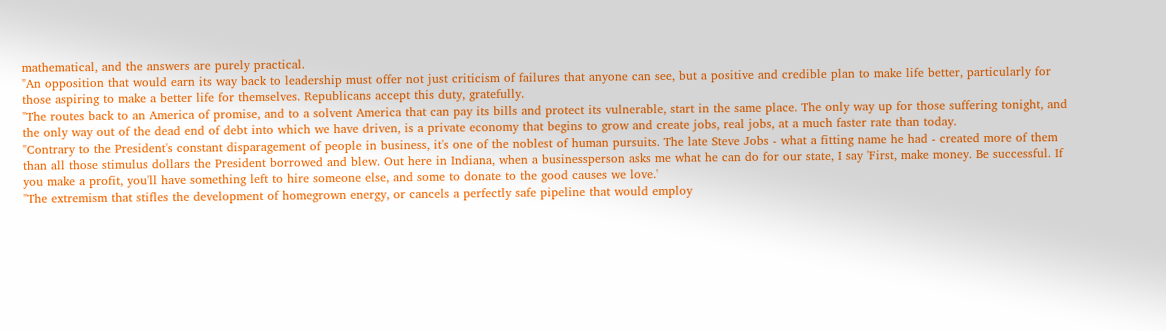mathematical, and the answers are purely practical.
"An opposition that would earn its way back to leadership must offer not just criticism of failures that anyone can see, but a positive and credible plan to make life better, particularly for those aspiring to make a better life for themselves. Republicans accept this duty, gratefully.
"The routes back to an America of promise, and to a solvent America that can pay its bills and protect its vulnerable, start in the same place. The only way up for those suffering tonight, and the only way out of the dead end of debt into which we have driven, is a private economy that begins to grow and create jobs, real jobs, at a much faster rate than today.
"Contrary to the President's constant disparagement of people in business, it's one of the noblest of human pursuits. The late Steve Jobs - what a fitting name he had - created more of them than all those stimulus dollars the President borrowed and blew. Out here in Indiana, when a businessperson asks me what he can do for our state, I say 'First, make money. Be successful. If you make a profit, you'll have something left to hire someone else, and some to donate to the good causes we love.'
"The extremism that stifles the development of homegrown energy, or cancels a perfectly safe pipeline that would employ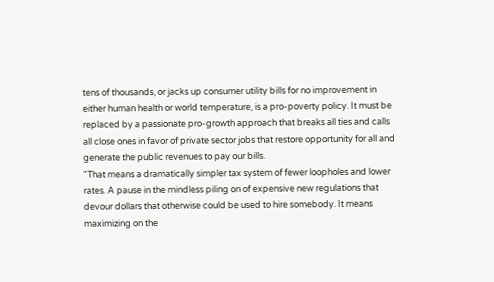tens of thousands, or jacks up consumer utility bills for no improvement in either human health or world temperature, is a pro-poverty policy. It must be replaced by a passionate pro-growth approach that breaks all ties and calls all close ones in favor of private sector jobs that restore opportunity for all and generate the public revenues to pay our bills.
"That means a dramatically simpler tax system of fewer loopholes and lower rates. A pause in the mindless piling on of expensive new regulations that devour dollars that otherwise could be used to hire somebody. It means maximizing on the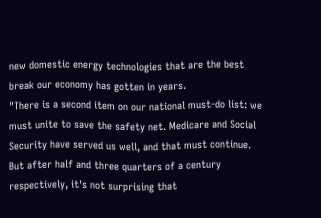new domestic energy technologies that are the best break our economy has gotten in years.
"There is a second item on our national must-do list: we must unite to save the safety net. Medicare and Social Security have served us well, and that must continue. But after half and three quarters of a century respectively, it's not surprising that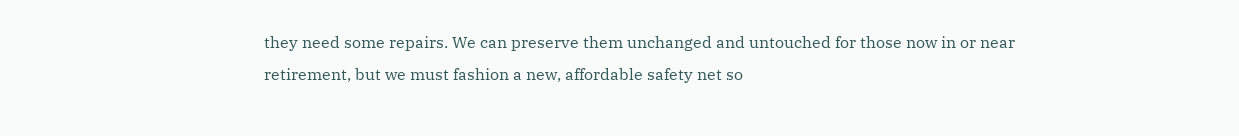they need some repairs. We can preserve them unchanged and untouched for those now in or near retirement, but we must fashion a new, affordable safety net so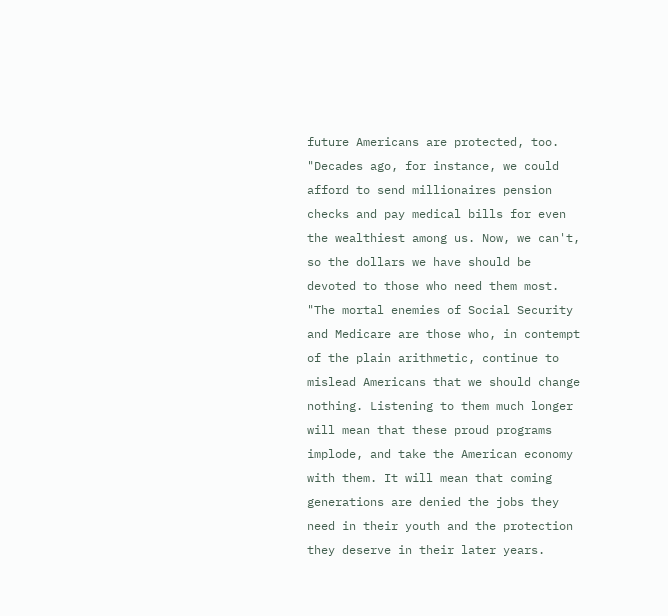future Americans are protected, too.
"Decades ago, for instance, we could afford to send millionaires pension checks and pay medical bills for even the wealthiest among us. Now, we can't, so the dollars we have should be devoted to those who need them most.
"The mortal enemies of Social Security and Medicare are those who, in contempt of the plain arithmetic, continue to mislead Americans that we should change nothing. Listening to them much longer will mean that these proud programs implode, and take the American economy with them. It will mean that coming generations are denied the jobs they need in their youth and the protection they deserve in their later years.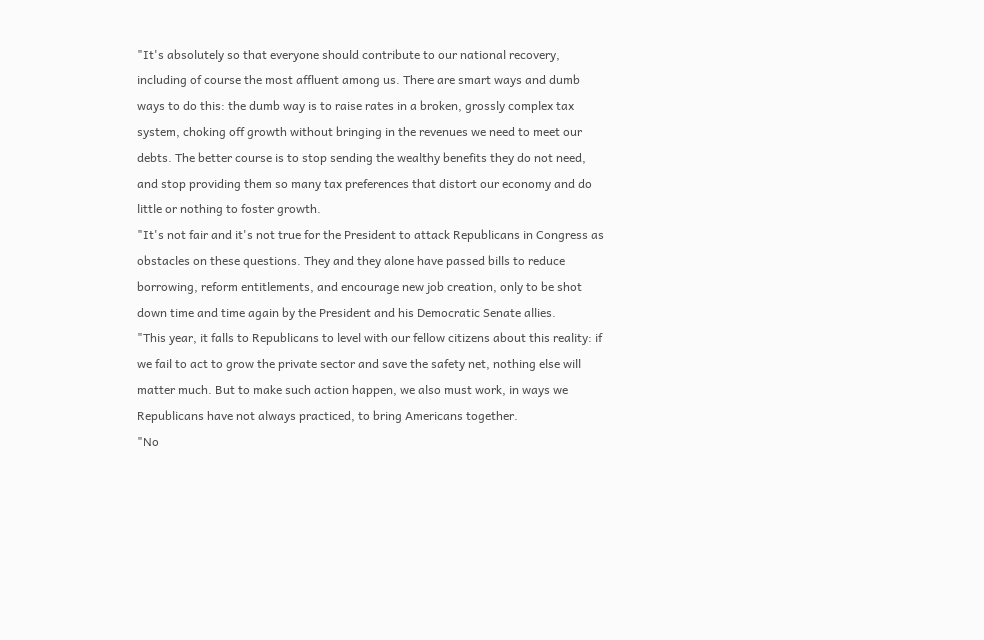"It's absolutely so that everyone should contribute to our national recovery, including of course the most affluent among us. There are smart ways and dumb ways to do this: the dumb way is to raise rates in a broken, grossly complex tax system, choking off growth without bringing in the revenues we need to meet our debts. The better course is to stop sending the wealthy benefits they do not need, and stop providing them so many tax preferences that distort our economy and do little or nothing to foster growth.
"It's not fair and it's not true for the President to attack Republicans in Congress as obstacles on these questions. They and they alone have passed bills to reduce borrowing, reform entitlements, and encourage new job creation, only to be shot down time and time again by the President and his Democratic Senate allies.
"This year, it falls to Republicans to level with our fellow citizens about this reality: if we fail to act to grow the private sector and save the safety net, nothing else will matter much. But to make such action happen, we also must work, in ways we Republicans have not always practiced, to bring Americans together.
"No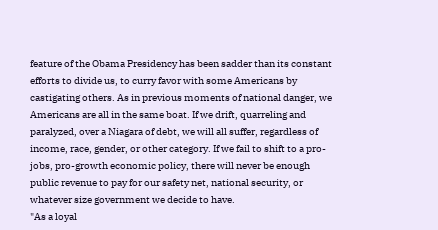feature of the Obama Presidency has been sadder than its constant efforts to divide us, to curry favor with some Americans by castigating others. As in previous moments of national danger, we Americans are all in the same boat. If we drift, quarreling and paralyzed, over a Niagara of debt, we will all suffer, regardless of income, race, gender, or other category. If we fail to shift to a pro-jobs, pro-growth economic policy, there will never be enough public revenue to pay for our safety net, national security, or whatever size government we decide to have.
"As a loyal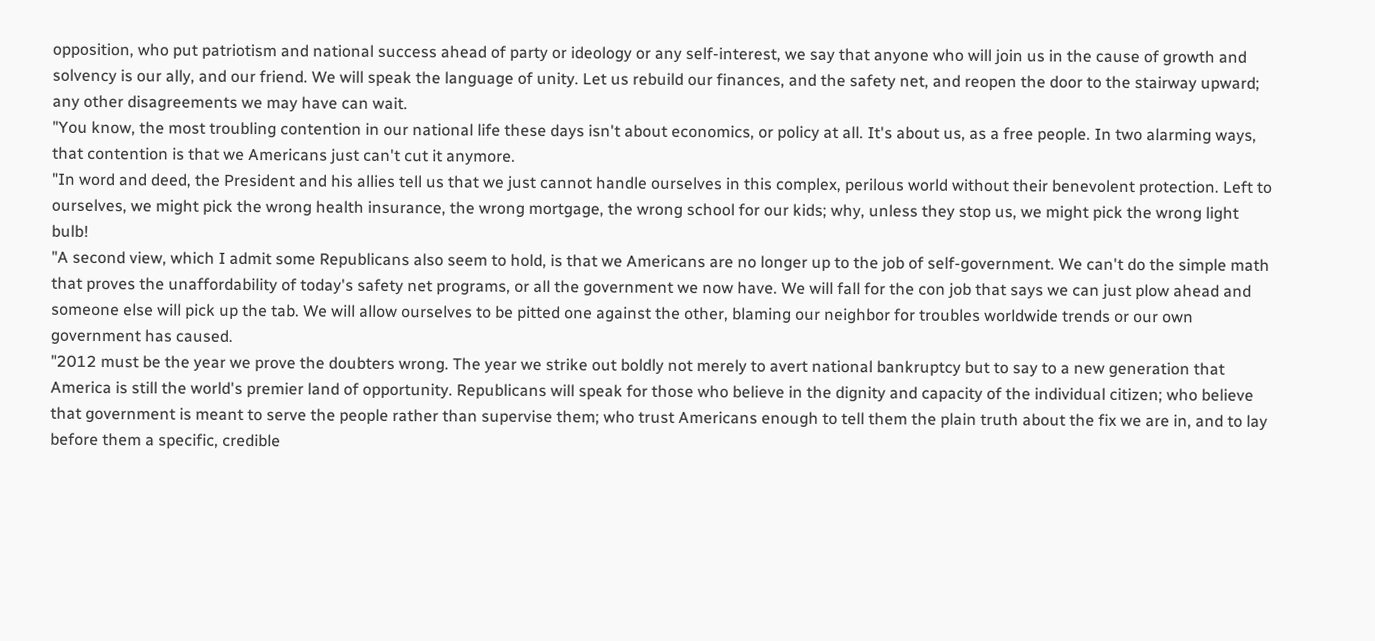opposition, who put patriotism and national success ahead of party or ideology or any self-interest, we say that anyone who will join us in the cause of growth and solvency is our ally, and our friend. We will speak the language of unity. Let us rebuild our finances, and the safety net, and reopen the door to the stairway upward; any other disagreements we may have can wait.
"You know, the most troubling contention in our national life these days isn't about economics, or policy at all. It's about us, as a free people. In two alarming ways, that contention is that we Americans just can't cut it anymore.
"In word and deed, the President and his allies tell us that we just cannot handle ourselves in this complex, perilous world without their benevolent protection. Left to ourselves, we might pick the wrong health insurance, the wrong mortgage, the wrong school for our kids; why, unless they stop us, we might pick the wrong light bulb!
"A second view, which I admit some Republicans also seem to hold, is that we Americans are no longer up to the job of self-government. We can't do the simple math that proves the unaffordability of today's safety net programs, or all the government we now have. We will fall for the con job that says we can just plow ahead and someone else will pick up the tab. We will allow ourselves to be pitted one against the other, blaming our neighbor for troubles worldwide trends or our own government has caused.
"2012 must be the year we prove the doubters wrong. The year we strike out boldly not merely to avert national bankruptcy but to say to a new generation that America is still the world's premier land of opportunity. Republicans will speak for those who believe in the dignity and capacity of the individual citizen; who believe that government is meant to serve the people rather than supervise them; who trust Americans enough to tell them the plain truth about the fix we are in, and to lay before them a specific, credible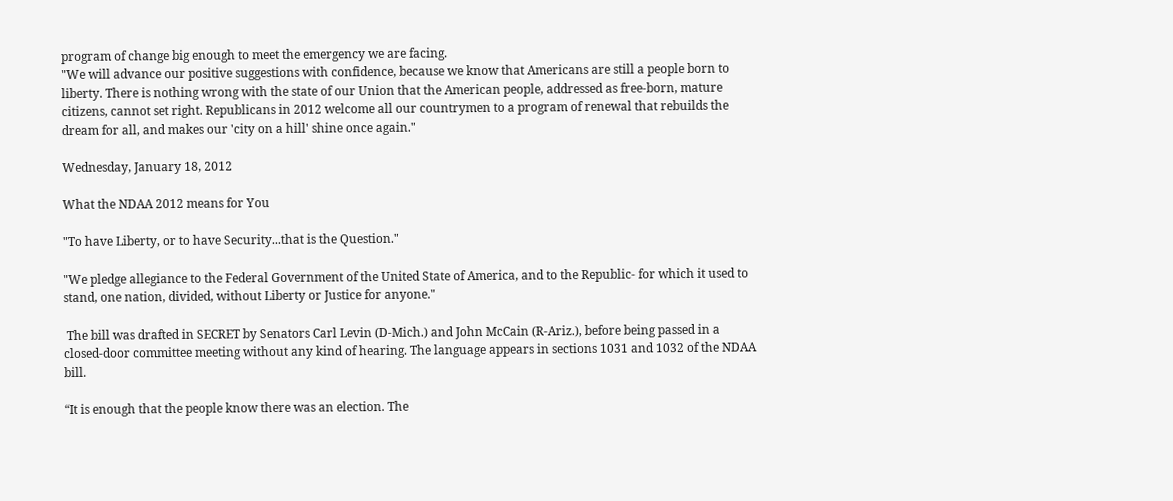program of change big enough to meet the emergency we are facing.
"We will advance our positive suggestions with confidence, because we know that Americans are still a people born to liberty. There is nothing wrong with the state of our Union that the American people, addressed as free-born, mature citizens, cannot set right. Republicans in 2012 welcome all our countrymen to a program of renewal that rebuilds the dream for all, and makes our 'city on a hill' shine once again."

Wednesday, January 18, 2012

What the NDAA 2012 means for You

"To have Liberty, or to have Security...that is the Question."

"We pledge allegiance to the Federal Government of the United State of America, and to the Republic- for which it used to stand, one nation, divided, without Liberty or Justice for anyone."

 The bill was drafted in SECRET by Senators Carl Levin (D-Mich.) and John McCain (R-Ariz.), before being passed in a closed-door committee meeting without any kind of hearing. The language appears in sections 1031 and 1032 of the NDAA bill.

“It is enough that the people know there was an election. The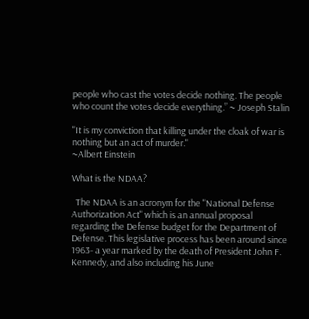people who cast the votes decide nothing. The people who count the votes decide everything.” ~ Joseph Stalin

"It is my conviction that killing under the cloak of war is nothing but an act of murder."
~Albert Einstein

What is the NDAA?

  The NDAA is an acronym for the "National Defense Authorization Act" which is an annual proposal regarding the Defense budget for the Department of Defense. This legislative process has been around since 1963- a year marked by the death of President John F. Kennedy, and also including his June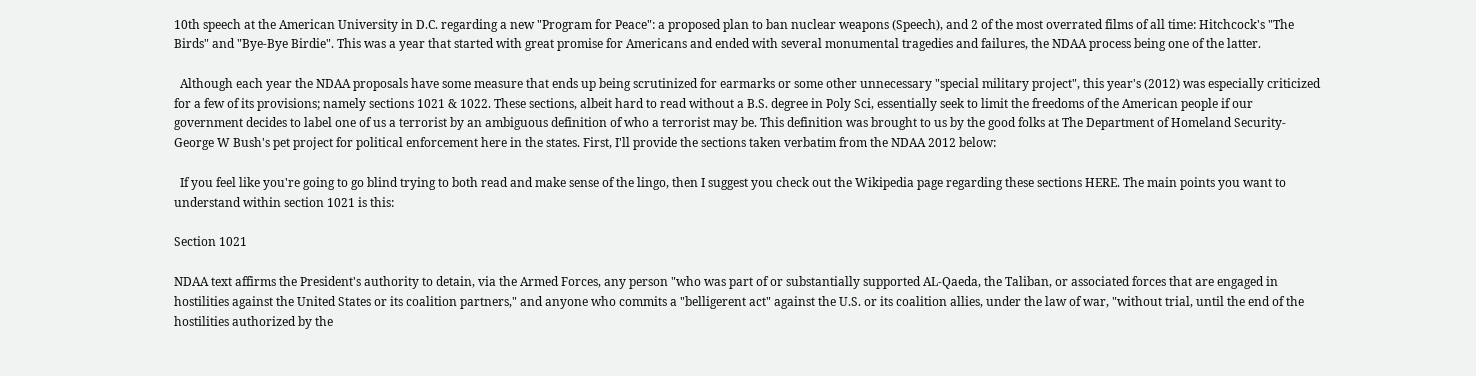10th speech at the American University in D.C. regarding a new "Program for Peace": a proposed plan to ban nuclear weapons (Speech), and 2 of the most overrated films of all time: Hitchcock's "The Birds" and "Bye-Bye Birdie". This was a year that started with great promise for Americans and ended with several monumental tragedies and failures, the NDAA process being one of the latter.

  Although each year the NDAA proposals have some measure that ends up being scrutinized for earmarks or some other unnecessary "special military project", this year's (2012) was especially criticized for a few of its provisions; namely sections 1021 & 1022. These sections, albeit hard to read without a B.S. degree in Poly Sci, essentially seek to limit the freedoms of the American people if our government decides to label one of us a terrorist by an ambiguous definition of who a terrorist may be. This definition was brought to us by the good folks at The Department of Homeland Security- George W Bush's pet project for political enforcement here in the states. First, I'll provide the sections taken verbatim from the NDAA 2012 below:

  If you feel like you're going to go blind trying to both read and make sense of the lingo, then I suggest you check out the Wikipedia page regarding these sections HERE. The main points you want to understand within section 1021 is this:

Section 1021

NDAA text affirms the President's authority to detain, via the Armed Forces, any person "who was part of or substantially supported AL-Qaeda, the Taliban, or associated forces that are engaged in hostilities against the United States or its coalition partners," and anyone who commits a "belligerent act" against the U.S. or its coalition allies, under the law of war, "without trial, until the end of the hostilities authorized by the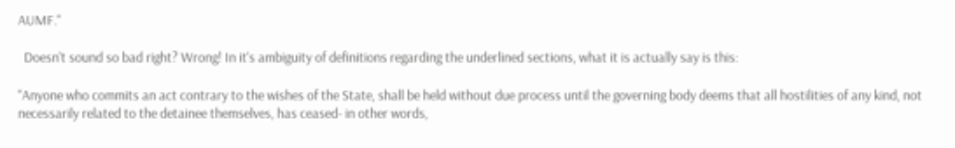AUMF."

  Doesn't sound so bad right? Wrong! In it's ambiguity of definitions regarding the underlined sections, what it is actually say is this:

"Anyone who commits an act contrary to the wishes of the State, shall be held without due process until the governing body deems that all hostilities of any kind, not necessarily related to the detainee themselves, has ceased- in other words,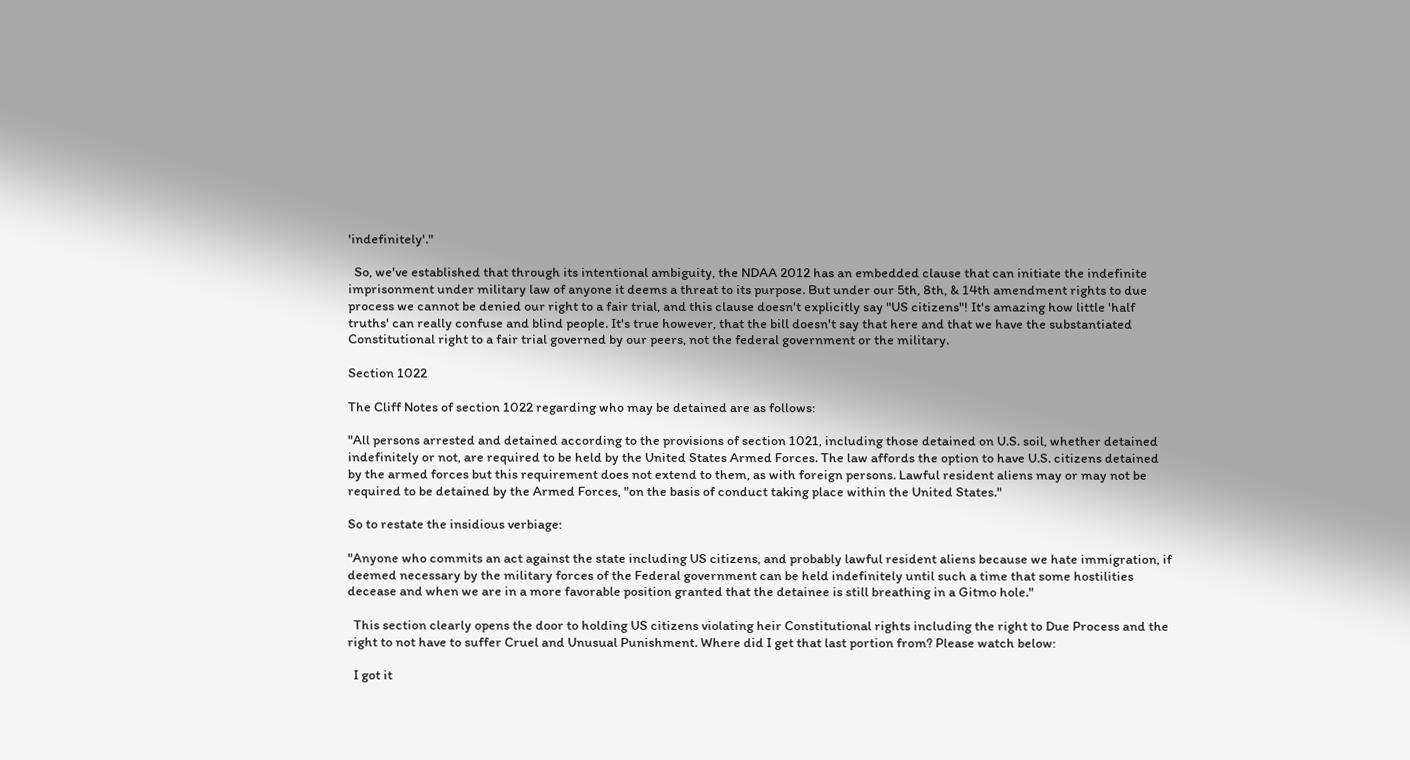'indefinitely'."

  So, we've established that through its intentional ambiguity, the NDAA 2012 has an embedded clause that can initiate the indefinite imprisonment under military law of anyone it deems a threat to its purpose. But under our 5th, 8th, & 14th amendment rights to due process we cannot be denied our right to a fair trial, and this clause doesn't explicitly say "US citizens"! It's amazing how little 'half truths' can really confuse and blind people. It's true however, that the bill doesn't say that here and that we have the substantiated Constitutional right to a fair trial governed by our peers, not the federal government or the military.

Section 1022

The Cliff Notes of section 1022 regarding who may be detained are as follows:

"All persons arrested and detained according to the provisions of section 1021, including those detained on U.S. soil, whether detained indefinitely or not, are required to be held by the United States Armed Forces. The law affords the option to have U.S. citizens detained by the armed forces but this requirement does not extend to them, as with foreign persons. Lawful resident aliens may or may not be required to be detained by the Armed Forces, "on the basis of conduct taking place within the United States."

So to restate the insidious verbiage:

"Anyone who commits an act against the state including US citizens, and probably lawful resident aliens because we hate immigration, if deemed necessary by the military forces of the Federal government can be held indefinitely until such a time that some hostilities decease and when we are in a more favorable position granted that the detainee is still breathing in a Gitmo hole."

  This section clearly opens the door to holding US citizens violating heir Constitutional rights including the right to Due Process and the right to not have to suffer Cruel and Unusual Punishment. Where did I get that last portion from? Please watch below:

  I got it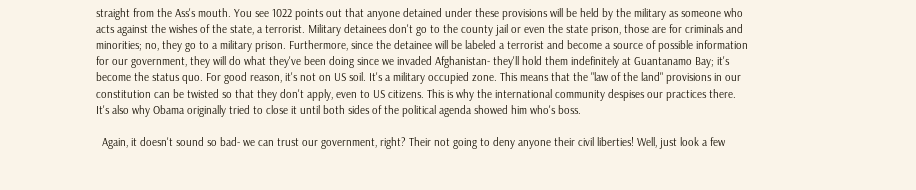straight from the Ass's mouth. You see 1022 points out that anyone detained under these provisions will be held by the military as someone who acts against the wishes of the state, a terrorist. Military detainees don't go to the county jail or even the state prison, those are for criminals and minorities; no, they go to a military prison. Furthermore, since the detainee will be labeled a terrorist and become a source of possible information for our government, they will do what they've been doing since we invaded Afghanistan- they'll hold them indefinitely at Guantanamo Bay; it's become the status quo. For good reason, it's not on US soil. It's a military occupied zone. This means that the "law of the land" provisions in our constitution can be twisted so that they don't apply, even to US citizens. This is why the international community despises our practices there. It's also why Obama originally tried to close it until both sides of the political agenda showed him who's boss.

  Again, it doesn't sound so bad- we can trust our government, right? Their not going to deny anyone their civil liberties! Well, just look a few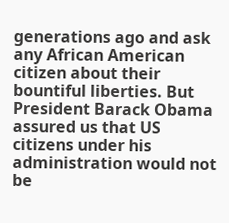generations ago and ask any African American citizen about their bountiful liberties. But President Barack Obama assured us that US citizens under his administration would not be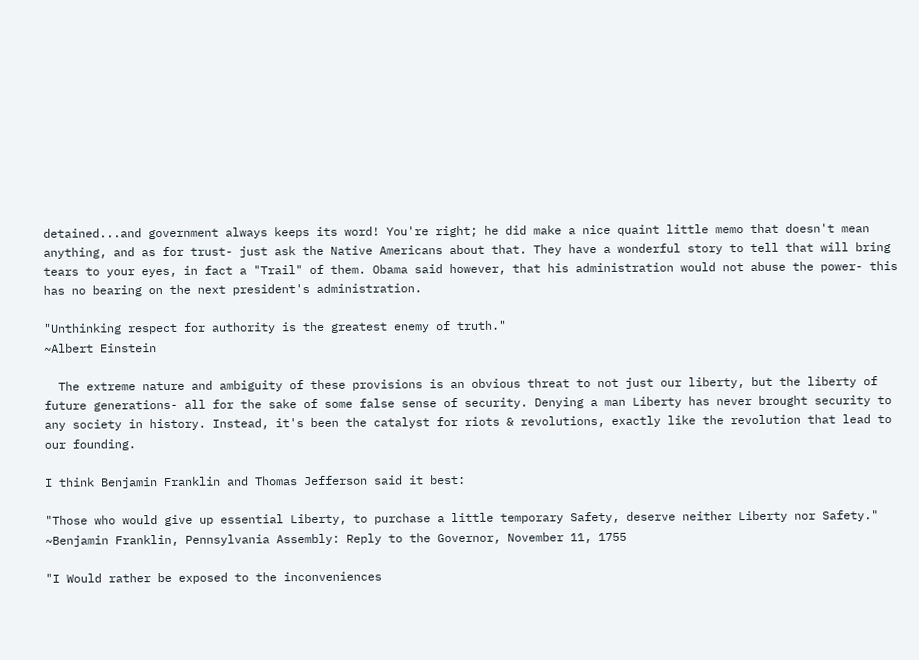detained...and government always keeps its word! You're right; he did make a nice quaint little memo that doesn't mean anything, and as for trust- just ask the Native Americans about that. They have a wonderful story to tell that will bring tears to your eyes, in fact a "Trail" of them. Obama said however, that his administration would not abuse the power- this has no bearing on the next president's administration.

"Unthinking respect for authority is the greatest enemy of truth."
~Albert Einstein

  The extreme nature and ambiguity of these provisions is an obvious threat to not just our liberty, but the liberty of future generations- all for the sake of some false sense of security. Denying a man Liberty has never brought security to any society in history. Instead, it's been the catalyst for riots & revolutions, exactly like the revolution that lead to our founding.

I think Benjamin Franklin and Thomas Jefferson said it best:

"Those who would give up essential Liberty, to purchase a little temporary Safety, deserve neither Liberty nor Safety."
~Benjamin Franklin, Pennsylvania Assembly: Reply to the Governor, November 11, 1755

"I Would rather be exposed to the inconveniences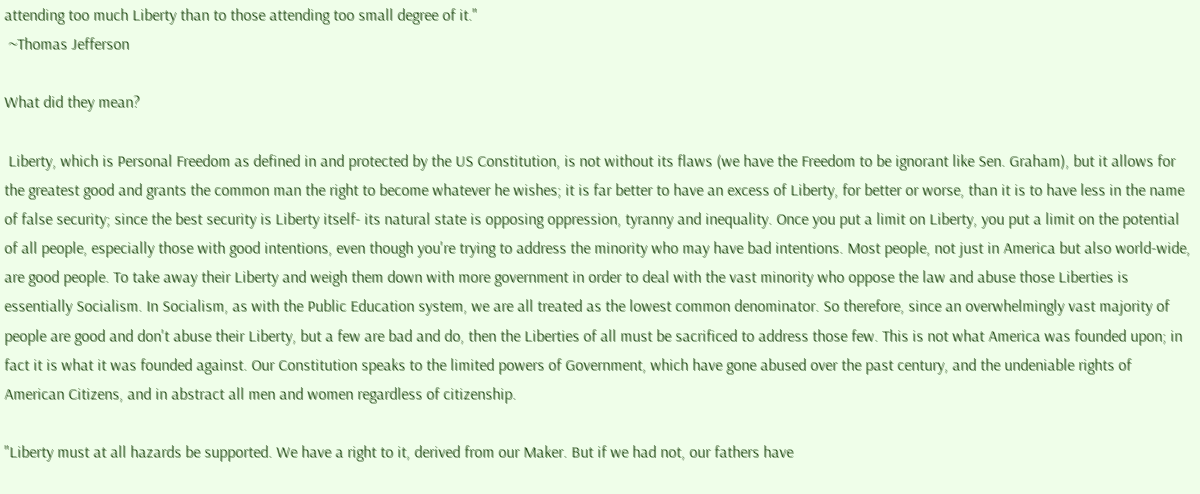attending too much Liberty than to those attending too small degree of it."
 ~Thomas Jefferson

What did they mean?

 Liberty, which is Personal Freedom as defined in and protected by the US Constitution, is not without its flaws (we have the Freedom to be ignorant like Sen. Graham), but it allows for the greatest good and grants the common man the right to become whatever he wishes; it is far better to have an excess of Liberty, for better or worse, than it is to have less in the name of false security; since the best security is Liberty itself- its natural state is opposing oppression, tyranny and inequality. Once you put a limit on Liberty, you put a limit on the potential of all people, especially those with good intentions, even though you're trying to address the minority who may have bad intentions. Most people, not just in America but also world-wide, are good people. To take away their Liberty and weigh them down with more government in order to deal with the vast minority who oppose the law and abuse those Liberties is essentially Socialism. In Socialism, as with the Public Education system, we are all treated as the lowest common denominator. So therefore, since an overwhelmingly vast majority of people are good and don't abuse their Liberty, but a few are bad and do, then the Liberties of all must be sacrificed to address those few. This is not what America was founded upon; in fact it is what it was founded against. Our Constitution speaks to the limited powers of Government, which have gone abused over the past century, and the undeniable rights of American Citizens, and in abstract all men and women regardless of citizenship.

"Liberty must at all hazards be supported. We have a right to it, derived from our Maker. But if we had not, our fathers have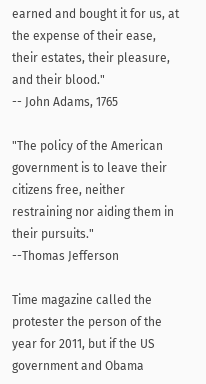earned and bought it for us, at the expense of their ease, their estates, their pleasure, and their blood."
-- John Adams, 1765

"The policy of the American government is to leave their citizens free, neither restraining nor aiding them in their pursuits."
--Thomas Jefferson

Time magazine called the protester the person of the year for 2011, but if the US government and Obama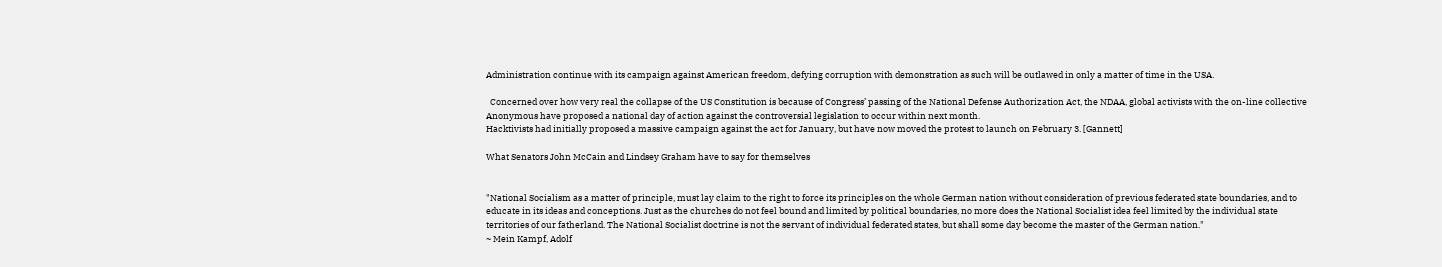Administration continue with its campaign against American freedom, defying corruption with demonstration as such will be outlawed in only a matter of time in the USA.

  Concerned over how very real the collapse of the US Constitution is because of Congress’ passing of the National Defense Authorization Act, the NDAA, global activists with the on-line collective Anonymous have proposed a national day of action against the controversial legislation to occur within next month.
Hacktivists had initially proposed a massive campaign against the act for January, but have now moved the protest to launch on February 3. [Gannett]

What Senators John McCain and Lindsey Graham have to say for themselves


"National Socialism as a matter of principle, must lay claim to the right to force its principles on the whole German nation without consideration of previous federated state boundaries, and to educate in its ideas and conceptions. Just as the churches do not feel bound and limited by political boundaries, no more does the National Socialist idea feel limited by the individual state territories of our fatherland. The National Socialist doctrine is not the servant of individual federated states, but shall some day become the master of the German nation."
~ Mein Kampf, Adolf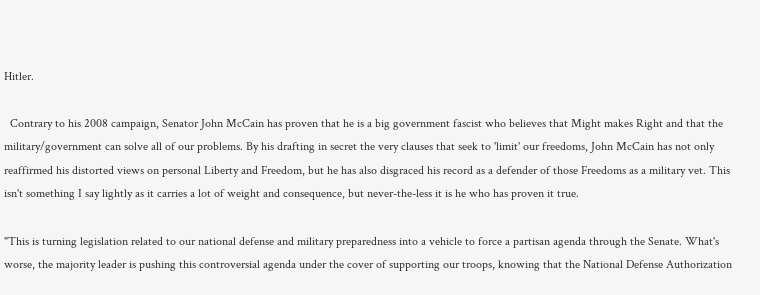Hitler.

  Contrary to his 2008 campaign, Senator John McCain has proven that he is a big government fascist who believes that Might makes Right and that the military/government can solve all of our problems. By his drafting in secret the very clauses that seek to 'limit' our freedoms, John McCain has not only reaffirmed his distorted views on personal Liberty and Freedom, but he has also disgraced his record as a defender of those Freedoms as a military vet. This isn't something I say lightly as it carries a lot of weight and consequence, but never-the-less it is he who has proven it true.

"This is turning legislation related to our national defense and military preparedness into a vehicle to force a partisan agenda through the Senate. What's worse, the majority leader is pushing this controversial agenda under the cover of supporting our troops, knowing that the National Defense Authorization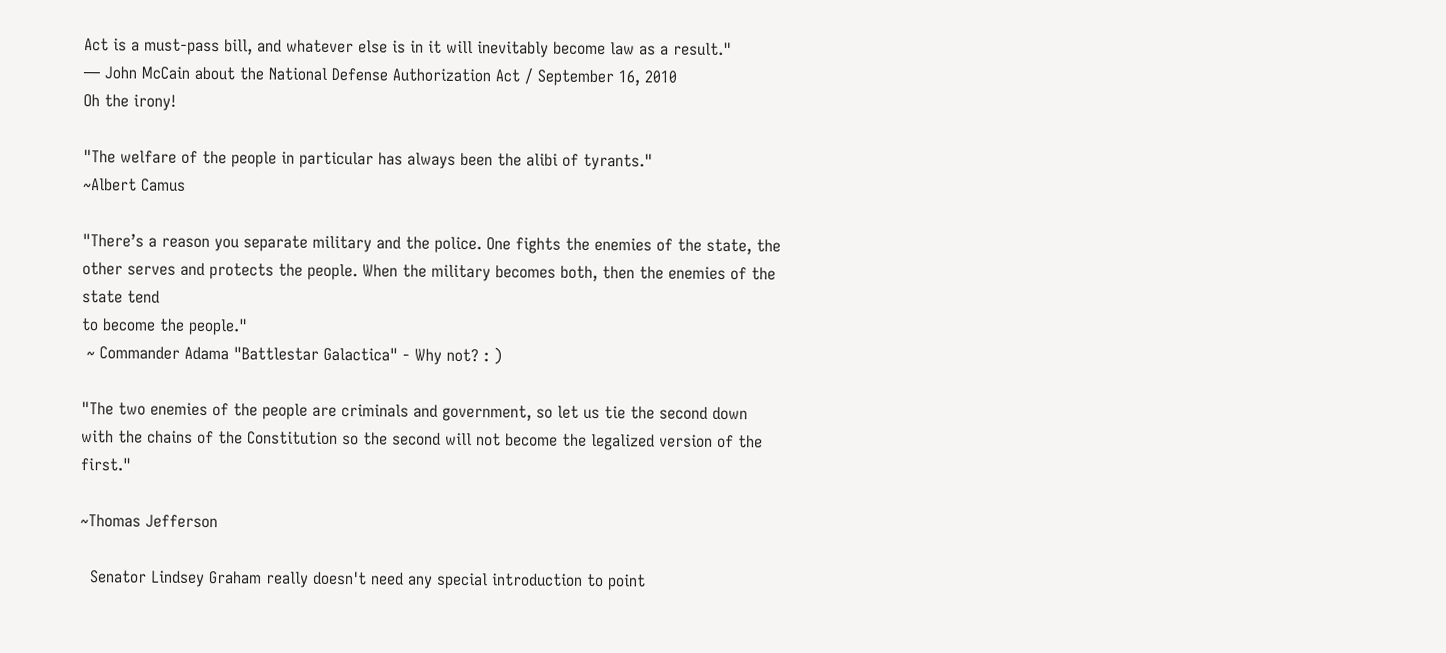Act is a must-pass bill, and whatever else is in it will inevitably become law as a result."
— John McCain about the National Defense Authorization Act / September 16, 2010
Oh the irony!

"The welfare of the people in particular has always been the alibi of tyrants."
~Albert Camus

"There’s a reason you separate military and the police. One fights the enemies of the state, the other serves and protects the people. When the military becomes both, then the enemies of the state tend
to become the people."
 ~ Commander Adama "Battlestar Galactica" - Why not? : )

"The two enemies of the people are criminals and government, so let us tie the second down with the chains of the Constitution so the second will not become the legalized version of the first."

~Thomas Jefferson

  Senator Lindsey Graham really doesn't need any special introduction to point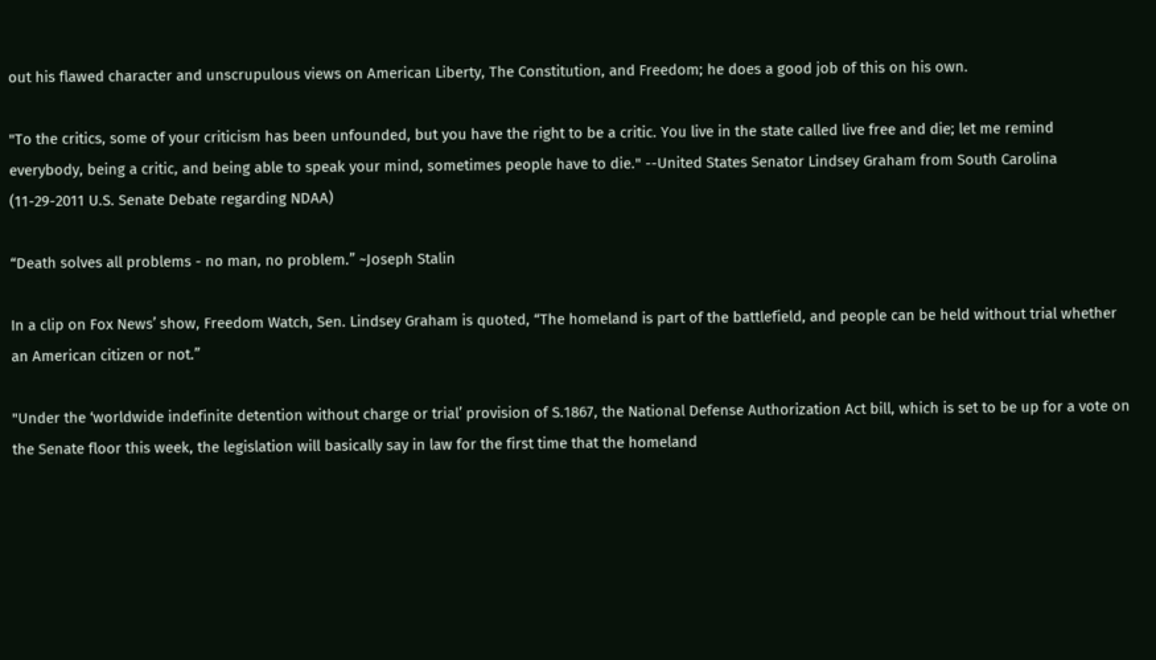out his flawed character and unscrupulous views on American Liberty, The Constitution, and Freedom; he does a good job of this on his own.

"To the critics, some of your criticism has been unfounded, but you have the right to be a critic. You live in the state called live free and die; let me remind everybody, being a critic, and being able to speak your mind, sometimes people have to die." --United States Senator Lindsey Graham from South Carolina (11-29-2011 U.S. Senate Debate regarding NDAA)

“Death solves all problems - no man, no problem.” ~Joseph Stalin

In a clip on Fox News’ show, Freedom Watch, Sen. Lindsey Graham is quoted, “The homeland is part of the battlefield, and people can be held without trial whether an American citizen or not.”

"Under the ‘worldwide indefinite detention without charge or trial’ provision of S.1867, the National Defense Authorization Act bill, which is set to be up for a vote on the Senate floor this week, the legislation will basically say in law for the first time that the homeland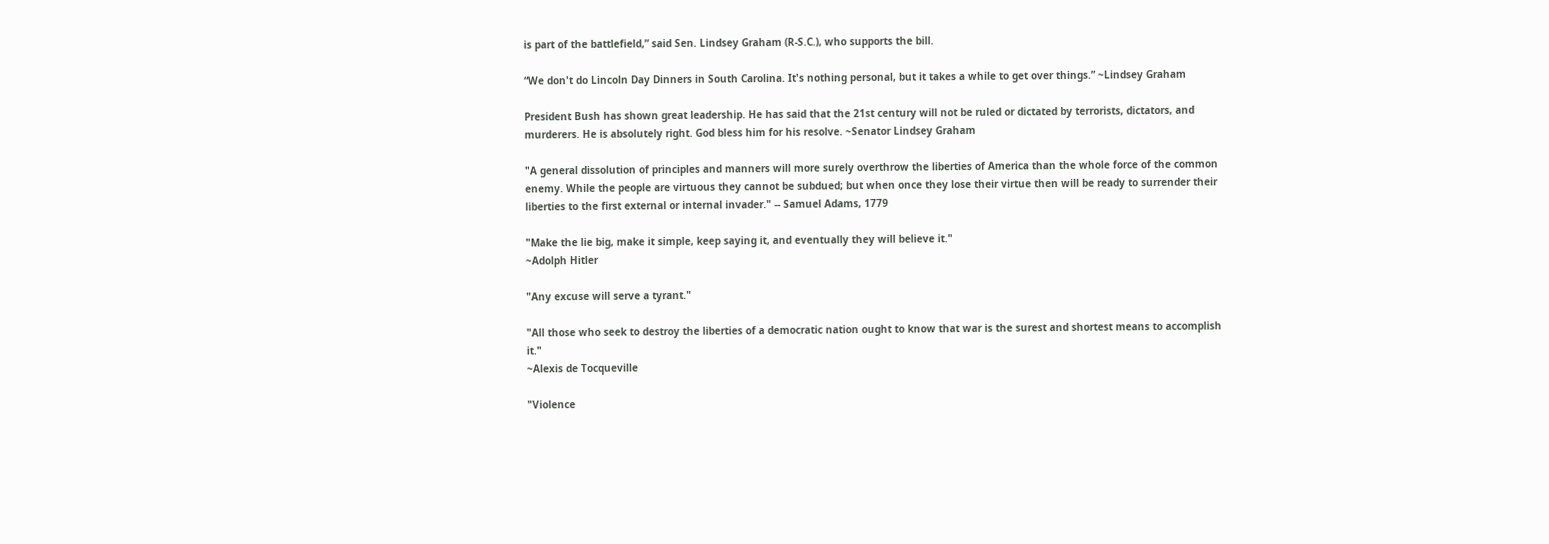is part of the battlefield,” said Sen. Lindsey Graham (R-S.C.), who supports the bill.

“We don't do Lincoln Day Dinners in South Carolina. It's nothing personal, but it takes a while to get over things.” ~Lindsey Graham

President Bush has shown great leadership. He has said that the 21st century will not be ruled or dictated by terrorists, dictators, and murderers. He is absolutely right. God bless him for his resolve. ~Senator Lindsey Graham

"A general dissolution of principles and manners will more surely overthrow the liberties of America than the whole force of the common enemy. While the people are virtuous they cannot be subdued; but when once they lose their virtue then will be ready to surrender their liberties to the first external or internal invader." -- Samuel Adams, 1779

"Make the lie big, make it simple, keep saying it, and eventually they will believe it."
~Adolph Hitler

"Any excuse will serve a tyrant."

"All those who seek to destroy the liberties of a democratic nation ought to know that war is the surest and shortest means to accomplish it."
~Alexis de Tocqueville

"Violence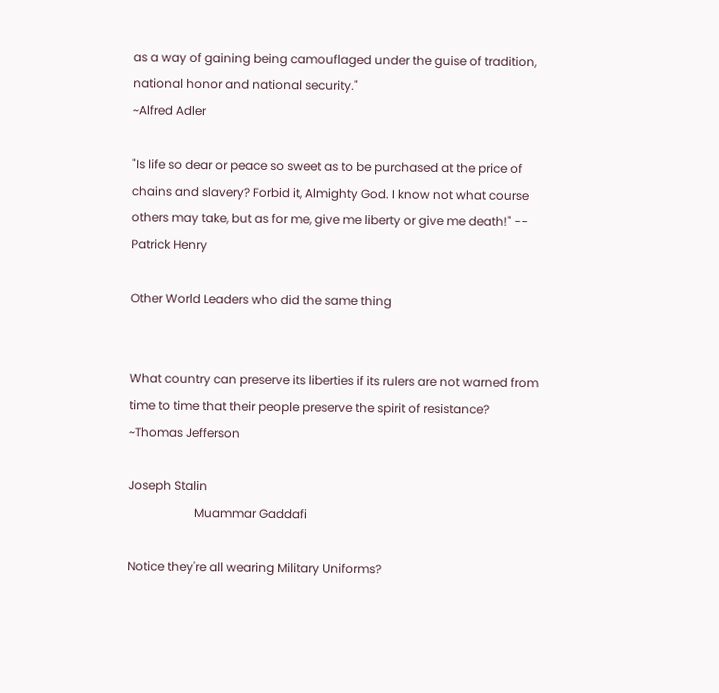as a way of gaining being camouflaged under the guise of tradition, national honor and national security."
~Alfred Adler

"Is life so dear or peace so sweet as to be purchased at the price of chains and slavery? Forbid it, Almighty God. I know not what course others may take, but as for me, give me liberty or give me death!" -- Patrick Henry

Other World Leaders who did the same thing


What country can preserve its liberties if its rulers are not warned from time to time that their people preserve the spirit of resistance?
~Thomas Jefferson

Joseph Stalin
                      Muammar Gaddafi

Notice they're all wearing Military Uniforms?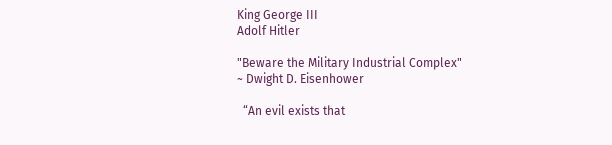King George III
Adolf Hitler

"Beware the Military Industrial Complex"
~ Dwight D. Eisenhower

  “An evil exists that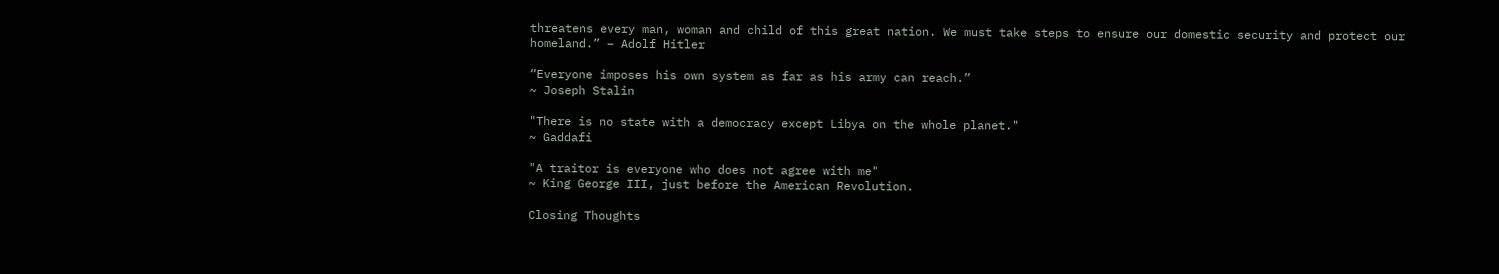threatens every man, woman and child of this great nation. We must take steps to ensure our domestic security and protect our homeland.” – Adolf Hitler

“Everyone imposes his own system as far as his army can reach.”
~ Joseph Stalin

"There is no state with a democracy except Libya on the whole planet."
~ Gaddafi

"A traitor is everyone who does not agree with me"
~ King George III, just before the American Revolution.

Closing Thoughts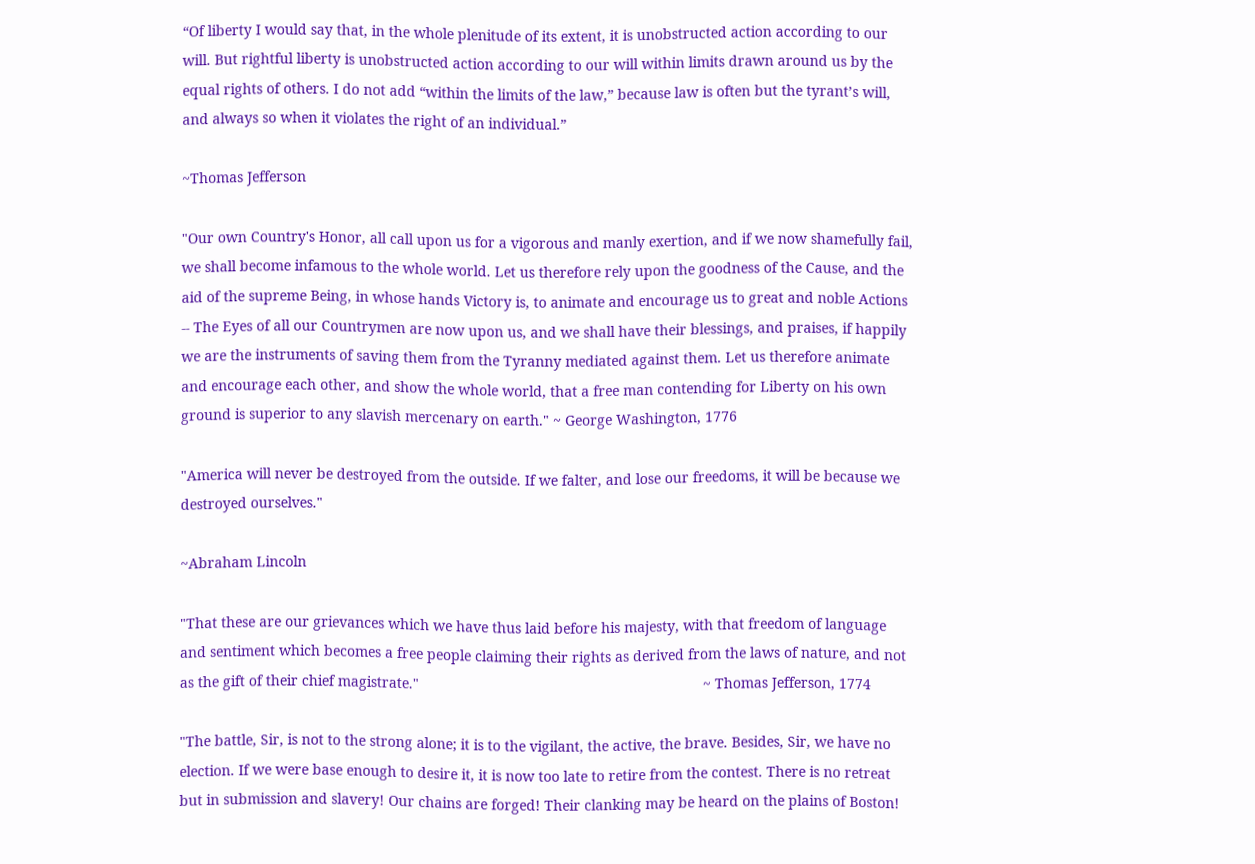“Of liberty I would say that, in the whole plenitude of its extent, it is unobstructed action according to our will. But rightful liberty is unobstructed action according to our will within limits drawn around us by the equal rights of others. I do not add “within the limits of the law,” because law is often but the tyrant’s will, and always so when it violates the right of an individual.”

~Thomas Jefferson

"Our own Country's Honor, all call upon us for a vigorous and manly exertion, and if we now shamefully fail, we shall become infamous to the whole world. Let us therefore rely upon the goodness of the Cause, and the aid of the supreme Being, in whose hands Victory is, to animate and encourage us to great and noble Actions -- The Eyes of all our Countrymen are now upon us, and we shall have their blessings, and praises, if happily we are the instruments of saving them from the Tyranny mediated against them. Let us therefore animate and encourage each other, and show the whole world, that a free man contending for Liberty on his own ground is superior to any slavish mercenary on earth." ~ George Washington, 1776

"America will never be destroyed from the outside. If we falter, and lose our freedoms, it will be because we destroyed ourselves."

~Abraham Lincoln

"That these are our grievances which we have thus laid before his majesty, with that freedom of language and sentiment which becomes a free people claiming their rights as derived from the laws of nature, and not as the gift of their chief magistrate."                                                                       ~ Thomas Jefferson, 1774

"The battle, Sir, is not to the strong alone; it is to the vigilant, the active, the brave. Besides, Sir, we have no election. If we were base enough to desire it, it is now too late to retire from the contest. There is no retreat but in submission and slavery! Our chains are forged! Their clanking may be heard on the plains of Boston!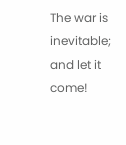The war is inevitable; and let it come!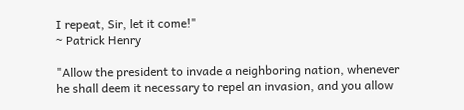I repeat, Sir, let it come!"
~ Patrick Henry

"Allow the president to invade a neighboring nation, whenever he shall deem it necessary to repel an invasion, and you allow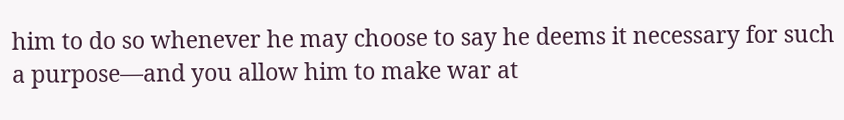him to do so whenever he may choose to say he deems it necessary for such a purpose—and you allow him to make war at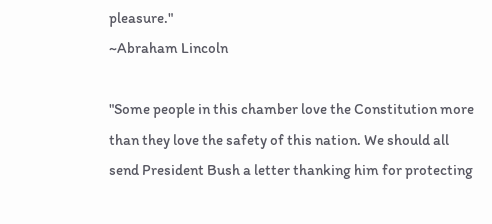pleasure."
~Abraham Lincoln

"Some people in this chamber love the Constitution more than they love the safety of this nation. We should all send President Bush a letter thanking him for protecting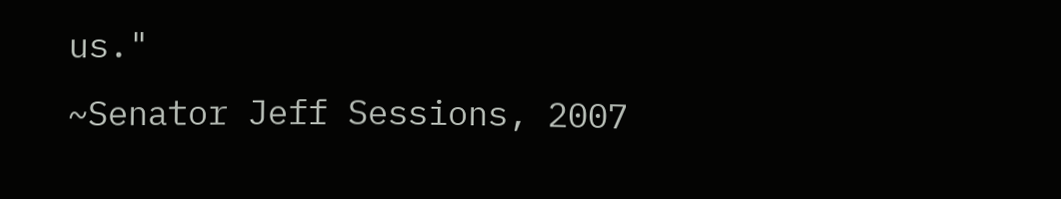us."                                                                               ~Senator Jeff Sessions, 2007